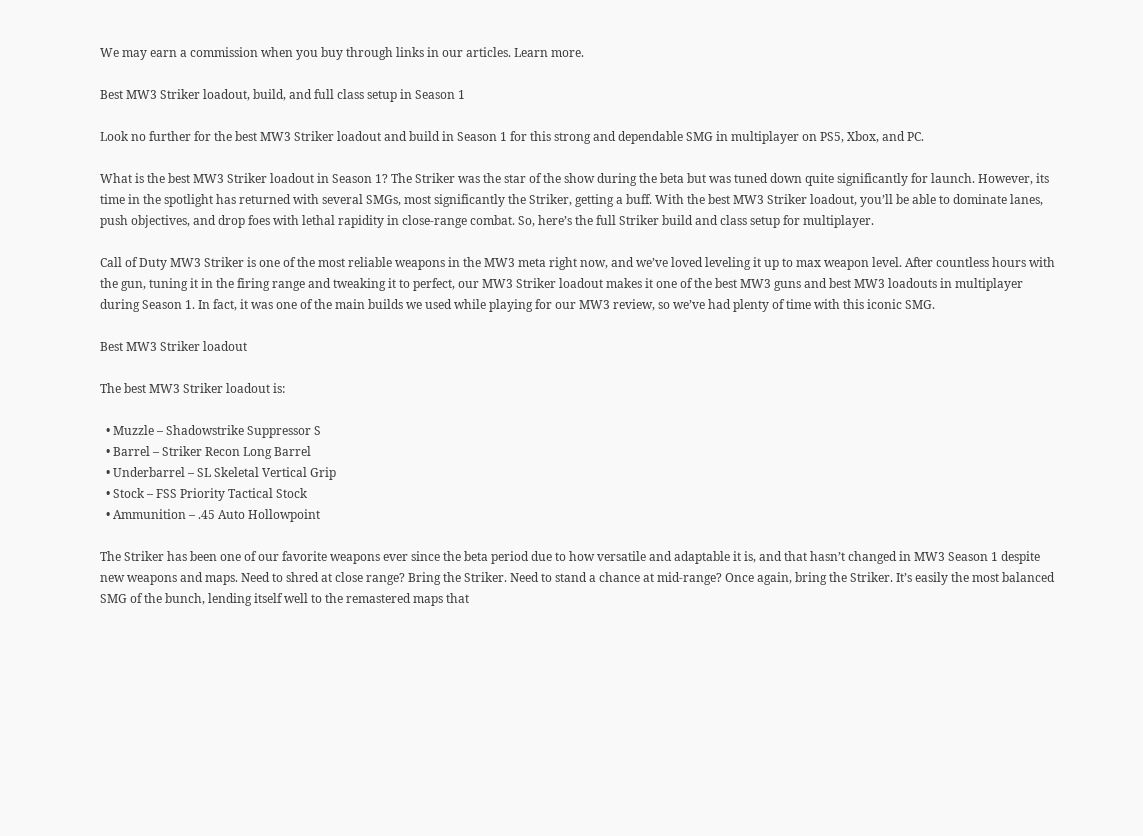We may earn a commission when you buy through links in our articles. Learn more.

Best MW3 Striker loadout, build, and full class setup in Season 1

Look no further for the best MW3 Striker loadout and build in Season 1 for this strong and dependable SMG in multiplayer on PS5, Xbox, and PC.

What is the best MW3 Striker loadout in Season 1? The Striker was the star of the show during the beta but was tuned down quite significantly for launch. However, its time in the spotlight has returned with several SMGs, most significantly the Striker, getting a buff. With the best MW3 Striker loadout, you’ll be able to dominate lanes, push objectives, and drop foes with lethal rapidity in close-range combat. So, here’s the full Striker build and class setup for multiplayer.

Call of Duty MW3 Striker is one of the most reliable weapons in the MW3 meta right now, and we’ve loved leveling it up to max weapon level. After countless hours with the gun, tuning it in the firing range and tweaking it to perfect, our MW3 Striker loadout makes it one of the best MW3 guns and best MW3 loadouts in multiplayer during Season 1. In fact, it was one of the main builds we used while playing for our MW3 review, so we’ve had plenty of time with this iconic SMG.

Best MW3 Striker loadout

The best MW3 Striker loadout is:

  • Muzzle – Shadowstrike Suppressor S
  • Barrel – Striker Recon Long Barrel
  • Underbarrel – SL Skeletal Vertical Grip
  • Stock – FSS Priority Tactical Stock
  • Ammunition – .45 Auto Hollowpoint

The Striker has been one of our favorite weapons ever since the beta period due to how versatile and adaptable it is, and that hasn’t changed in MW3 Season 1 despite new weapons and maps. Need to shred at close range? Bring the Striker. Need to stand a chance at mid-range? Once again, bring the Striker. It’s easily the most balanced SMG of the bunch, lending itself well to the remastered maps that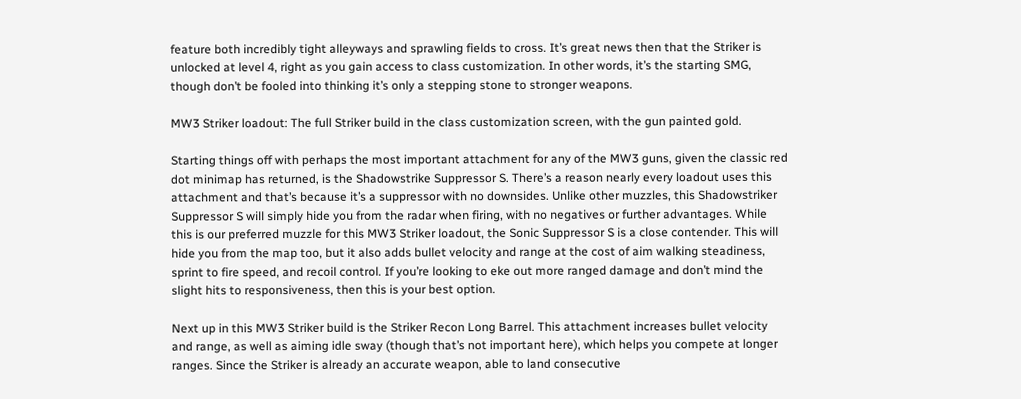feature both incredibly tight alleyways and sprawling fields to cross. It’s great news then that the Striker is unlocked at level 4, right as you gain access to class customization. In other words, it’s the starting SMG, though don’t be fooled into thinking it’s only a stepping stone to stronger weapons.

MW3 Striker loadout: The full Striker build in the class customization screen, with the gun painted gold.

Starting things off with perhaps the most important attachment for any of the MW3 guns, given the classic red dot minimap has returned, is the Shadowstrike Suppressor S. There’s a reason nearly every loadout uses this attachment and that’s because it’s a suppressor with no downsides. Unlike other muzzles, this Shadowstriker Suppressor S will simply hide you from the radar when firing, with no negatives or further advantages. While this is our preferred muzzle for this MW3 Striker loadout, the Sonic Suppressor S is a close contender. This will hide you from the map too, but it also adds bullet velocity and range at the cost of aim walking steadiness, sprint to fire speed, and recoil control. If you’re looking to eke out more ranged damage and don’t mind the slight hits to responsiveness, then this is your best option.

Next up in this MW3 Striker build is the Striker Recon Long Barrel. This attachment increases bullet velocity and range, as well as aiming idle sway (though that’s not important here), which helps you compete at longer ranges. Since the Striker is already an accurate weapon, able to land consecutive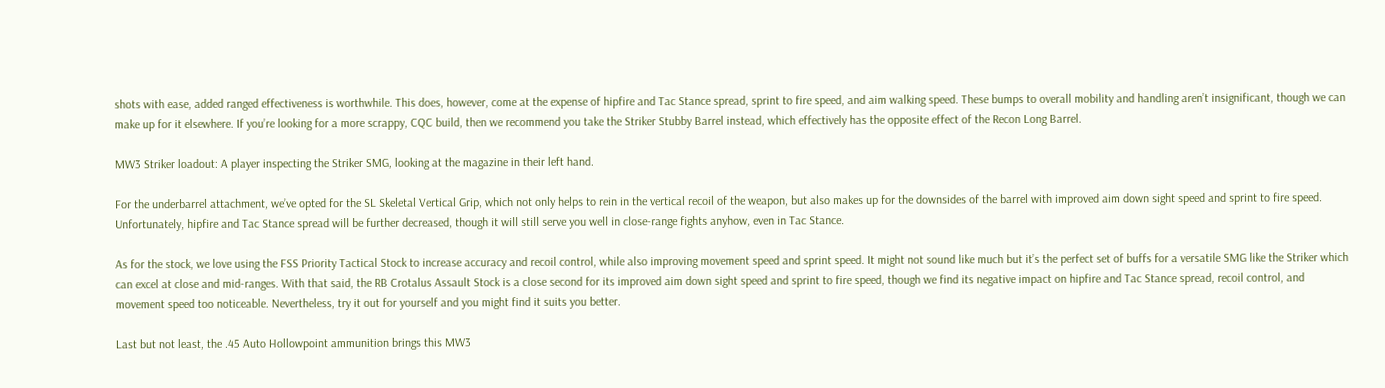shots with ease, added ranged effectiveness is worthwhile. This does, however, come at the expense of hipfire and Tac Stance spread, sprint to fire speed, and aim walking speed. These bumps to overall mobility and handling aren’t insignificant, though we can make up for it elsewhere. If you’re looking for a more scrappy, CQC build, then we recommend you take the Striker Stubby Barrel instead, which effectively has the opposite effect of the Recon Long Barrel.

MW3 Striker loadout: A player inspecting the Striker SMG, looking at the magazine in their left hand.

For the underbarrel attachment, we’ve opted for the SL Skeletal Vertical Grip, which not only helps to rein in the vertical recoil of the weapon, but also makes up for the downsides of the barrel with improved aim down sight speed and sprint to fire speed. Unfortunately, hipfire and Tac Stance spread will be further decreased, though it will still serve you well in close-range fights anyhow, even in Tac Stance.

As for the stock, we love using the FSS Priority Tactical Stock to increase accuracy and recoil control, while also improving movement speed and sprint speed. It might not sound like much but it’s the perfect set of buffs for a versatile SMG like the Striker which can excel at close and mid-ranges. With that said, the RB Crotalus Assault Stock is a close second for its improved aim down sight speed and sprint to fire speed, though we find its negative impact on hipfire and Tac Stance spread, recoil control, and movement speed too noticeable. Nevertheless, try it out for yourself and you might find it suits you better.

Last but not least, the .45 Auto Hollowpoint ammunition brings this MW3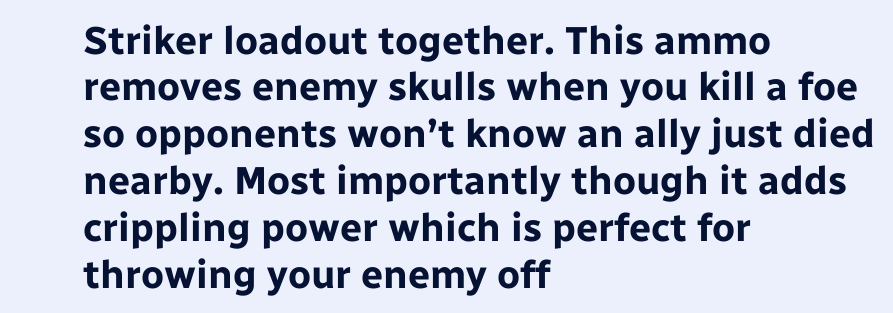Striker loadout together. This ammo removes enemy skulls when you kill a foe so opponents won’t know an ally just died nearby. Most importantly though it adds crippling power which is perfect for throwing your enemy off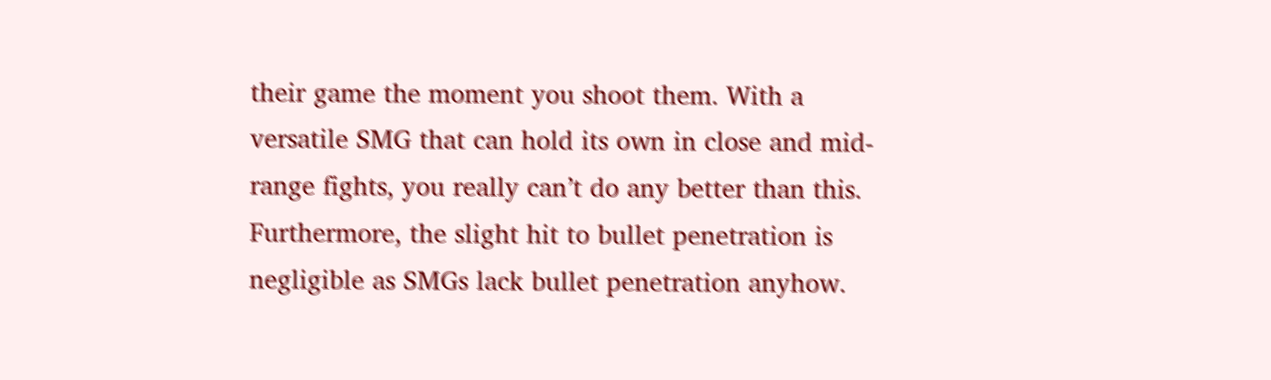their game the moment you shoot them. With a versatile SMG that can hold its own in close and mid-range fights, you really can’t do any better than this. Furthermore, the slight hit to bullet penetration is negligible as SMGs lack bullet penetration anyhow.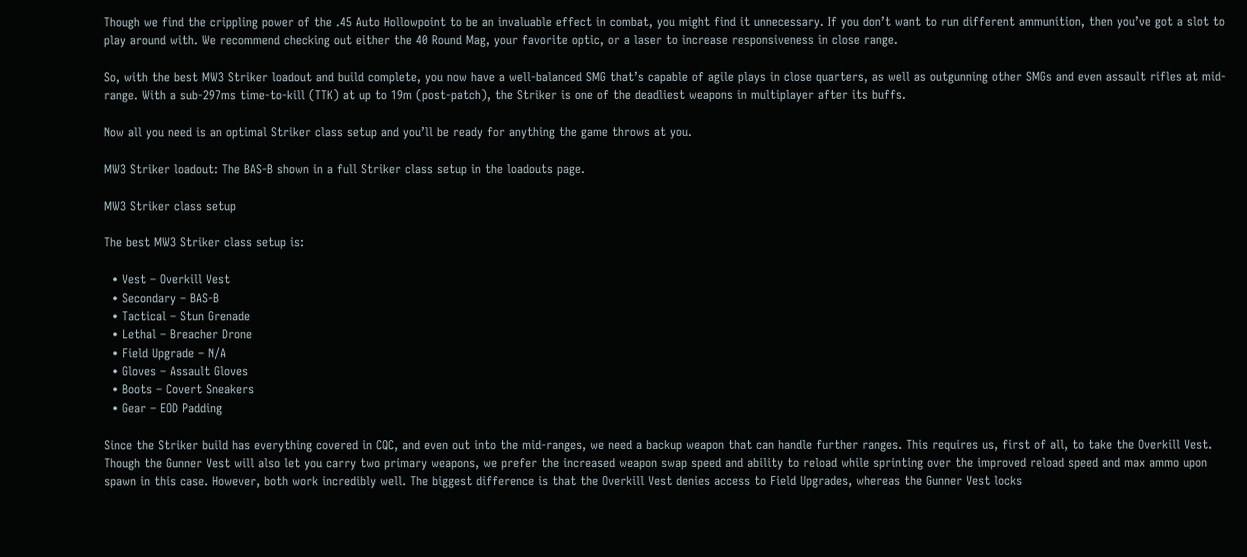Though we find the crippling power of the .45 Auto Hollowpoint to be an invaluable effect in combat, you might find it unnecessary. If you don’t want to run different ammunition, then you’ve got a slot to play around with. We recommend checking out either the 40 Round Mag, your favorite optic, or a laser to increase responsiveness in close range.

So, with the best MW3 Striker loadout and build complete, you now have a well-balanced SMG that’s capable of agile plays in close quarters, as well as outgunning other SMGs and even assault rifles at mid-range. With a sub-297ms time-to-kill (TTK) at up to 19m (post-patch), the Striker is one of the deadliest weapons in multiplayer after its buffs.

Now all you need is an optimal Striker class setup and you’ll be ready for anything the game throws at you.

MW3 Striker loadout: The BAS-B shown in a full Striker class setup in the loadouts page.

MW3 Striker class setup

The best MW3 Striker class setup is:

  • Vest – Overkill Vest
  • Secondary – BAS-B
  • Tactical – Stun Grenade
  • Lethal – Breacher Drone
  • Field Upgrade – N/A
  • Gloves – Assault Gloves
  • Boots – Covert Sneakers
  • Gear – EOD Padding

Since the Striker build has everything covered in CQC, and even out into the mid-ranges, we need a backup weapon that can handle further ranges. This requires us, first of all, to take the Overkill Vest. Though the Gunner Vest will also let you carry two primary weapons, we prefer the increased weapon swap speed and ability to reload while sprinting over the improved reload speed and max ammo upon spawn in this case. However, both work incredibly well. The biggest difference is that the Overkill Vest denies access to Field Upgrades, whereas the Gunner Vest locks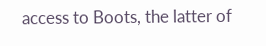access to Boots, the latter of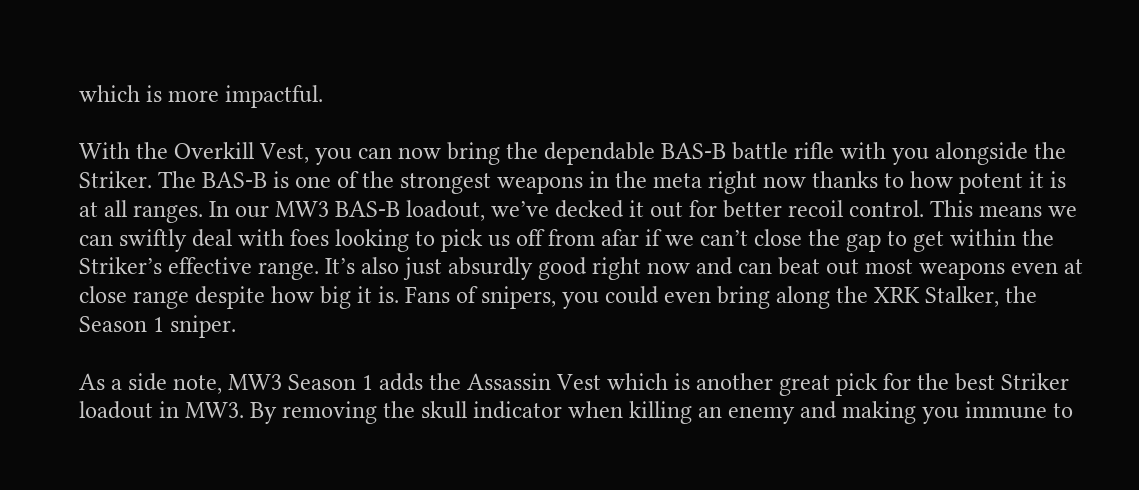which is more impactful.

With the Overkill Vest, you can now bring the dependable BAS-B battle rifle with you alongside the Striker. The BAS-B is one of the strongest weapons in the meta right now thanks to how potent it is at all ranges. In our MW3 BAS-B loadout, we’ve decked it out for better recoil control. This means we can swiftly deal with foes looking to pick us off from afar if we can’t close the gap to get within the Striker’s effective range. It’s also just absurdly good right now and can beat out most weapons even at close range despite how big it is. Fans of snipers, you could even bring along the XRK Stalker, the Season 1 sniper.

As a side note, MW3 Season 1 adds the Assassin Vest which is another great pick for the best Striker loadout in MW3. By removing the skull indicator when killing an enemy and making you immune to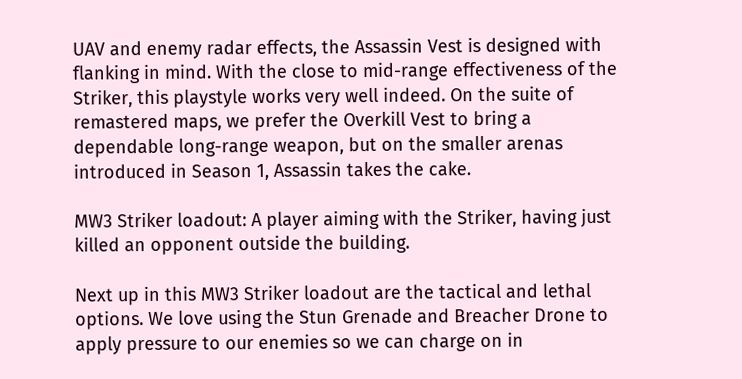UAV and enemy radar effects, the Assassin Vest is designed with flanking in mind. With the close to mid-range effectiveness of the Striker, this playstyle works very well indeed. On the suite of remastered maps, we prefer the Overkill Vest to bring a dependable long-range weapon, but on the smaller arenas introduced in Season 1, Assassin takes the cake.

MW3 Striker loadout: A player aiming with the Striker, having just killed an opponent outside the building.

Next up in this MW3 Striker loadout are the tactical and lethal options. We love using the Stun Grenade and Breacher Drone to apply pressure to our enemies so we can charge on in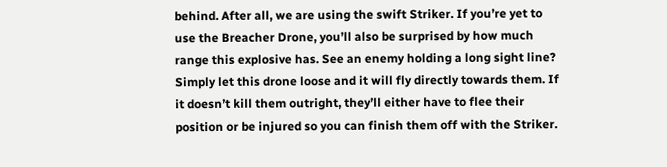behind. After all, we are using the swift Striker. If you’re yet to use the Breacher Drone, you’ll also be surprised by how much range this explosive has. See an enemy holding a long sight line? Simply let this drone loose and it will fly directly towards them. If it doesn’t kill them outright, they’ll either have to flee their position or be injured so you can finish them off with the Striker.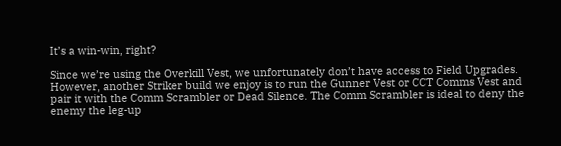It’s a win-win, right?

Since we’re using the Overkill Vest, we unfortunately don’t have access to Field Upgrades. However, another Striker build we enjoy is to run the Gunner Vest or CCT Comms Vest and pair it with the Comm Scrambler or Dead Silence. The Comm Scrambler is ideal to deny the enemy the leg-up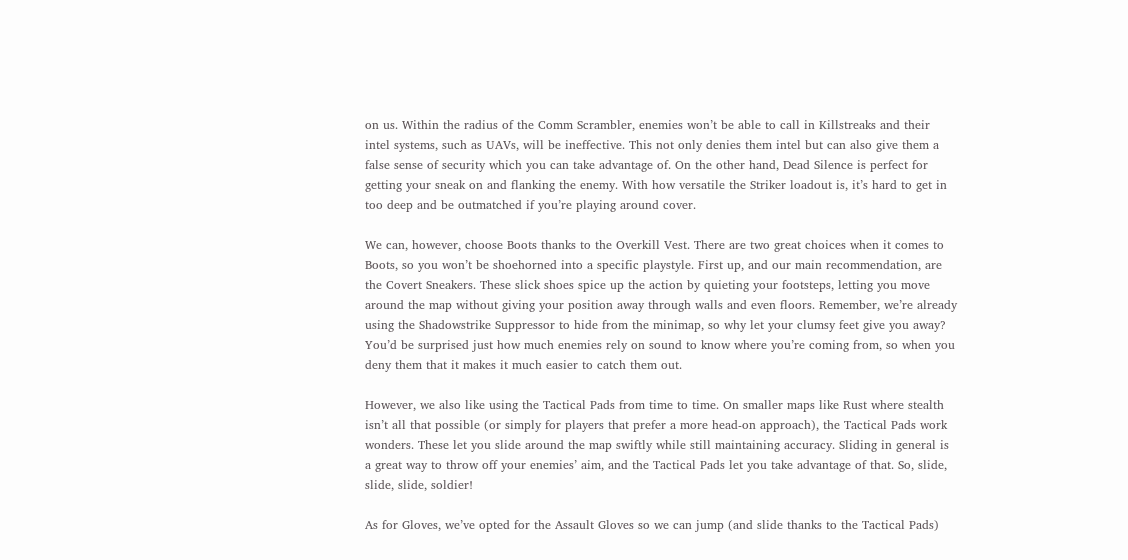on us. Within the radius of the Comm Scrambler, enemies won’t be able to call in Killstreaks and their intel systems, such as UAVs, will be ineffective. This not only denies them intel but can also give them a false sense of security which you can take advantage of. On the other hand, Dead Silence is perfect for getting your sneak on and flanking the enemy. With how versatile the Striker loadout is, it’s hard to get in too deep and be outmatched if you’re playing around cover.

We can, however, choose Boots thanks to the Overkill Vest. There are two great choices when it comes to Boots, so you won’t be shoehorned into a specific playstyle. First up, and our main recommendation, are the Covert Sneakers. These slick shoes spice up the action by quieting your footsteps, letting you move around the map without giving your position away through walls and even floors. Remember, we’re already using the Shadowstrike Suppressor to hide from the minimap, so why let your clumsy feet give you away? You’d be surprised just how much enemies rely on sound to know where you’re coming from, so when you deny them that it makes it much easier to catch them out.

However, we also like using the Tactical Pads from time to time. On smaller maps like Rust where stealth isn’t all that possible (or simply for players that prefer a more head-on approach), the Tactical Pads work wonders. These let you slide around the map swiftly while still maintaining accuracy. Sliding in general is a great way to throw off your enemies’ aim, and the Tactical Pads let you take advantage of that. So, slide, slide, slide, soldier!

As for Gloves, we’ve opted for the Assault Gloves so we can jump (and slide thanks to the Tactical Pads)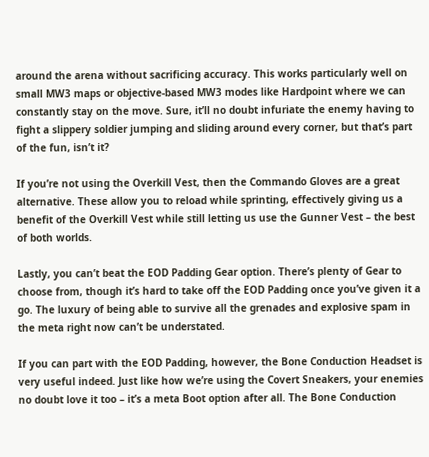around the arena without sacrificing accuracy. This works particularly well on small MW3 maps or objective-based MW3 modes like Hardpoint where we can constantly stay on the move. Sure, it’ll no doubt infuriate the enemy having to fight a slippery soldier jumping and sliding around every corner, but that’s part of the fun, isn’t it?

If you’re not using the Overkill Vest, then the Commando Gloves are a great alternative. These allow you to reload while sprinting, effectively giving us a benefit of the Overkill Vest while still letting us use the Gunner Vest – the best of both worlds.

Lastly, you can’t beat the EOD Padding Gear option. There’s plenty of Gear to choose from, though it’s hard to take off the EOD Padding once you’ve given it a go. The luxury of being able to survive all the grenades and explosive spam in the meta right now can’t be understated.

If you can part with the EOD Padding, however, the Bone Conduction Headset is very useful indeed. Just like how we’re using the Covert Sneakers, your enemies no doubt love it too – it’s a meta Boot option after all. The Bone Conduction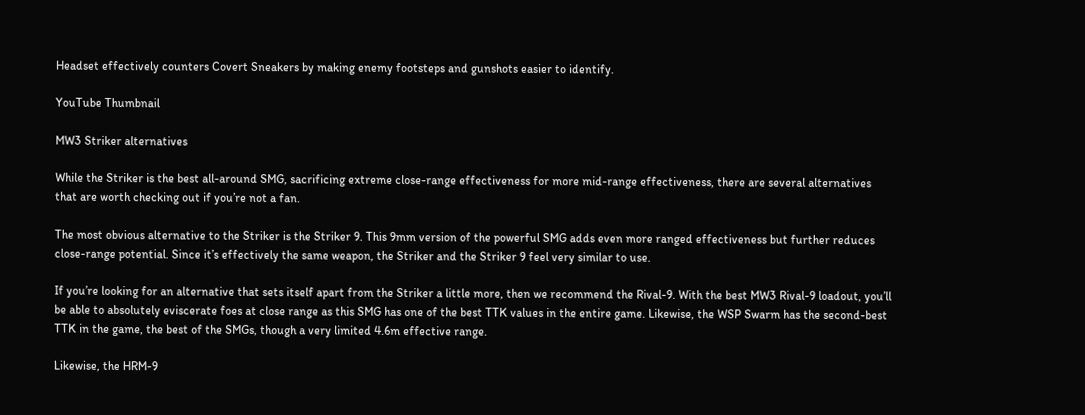Headset effectively counters Covert Sneakers by making enemy footsteps and gunshots easier to identify.

YouTube Thumbnail

MW3 Striker alternatives

While the Striker is the best all-around SMG, sacrificing extreme close-range effectiveness for more mid-range effectiveness, there are several alternatives that are worth checking out if you’re not a fan.

The most obvious alternative to the Striker is the Striker 9. This 9mm version of the powerful SMG adds even more ranged effectiveness but further reduces close-range potential. Since it’s effectively the same weapon, the Striker and the Striker 9 feel very similar to use.

If you’re looking for an alternative that sets itself apart from the Striker a little more, then we recommend the Rival-9. With the best MW3 Rival-9 loadout, you’ll be able to absolutely eviscerate foes at close range as this SMG has one of the best TTK values in the entire game. Likewise, the WSP Swarm has the second-best TTK in the game, the best of the SMGs, though a very limited 4.6m effective range.

Likewise, the HRM-9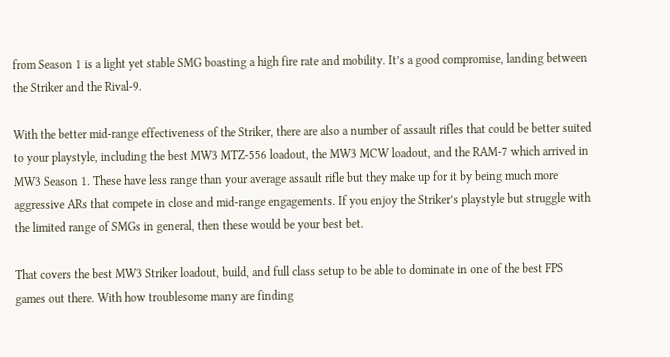from Season 1 is a light yet stable SMG boasting a high fire rate and mobility. It’s a good compromise, landing between the Striker and the Rival-9.

With the better mid-range effectiveness of the Striker, there are also a number of assault rifles that could be better suited to your playstyle, including the best MW3 MTZ-556 loadout, the MW3 MCW loadout, and the RAM-7 which arrived in MW3 Season 1. These have less range than your average assault rifle but they make up for it by being much more aggressive ARs that compete in close and mid-range engagements. If you enjoy the Striker’s playstyle but struggle with the limited range of SMGs in general, then these would be your best bet.

That covers the best MW3 Striker loadout, build, and full class setup to be able to dominate in one of the best FPS games out there. With how troublesome many are finding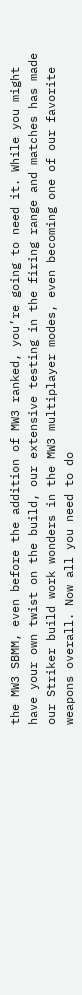the MW3 SBMM, even before the addition of MW3 ranked, you’re going to need it. While you might have your own twist on the build, our extensive testing in the firing range and matches has made our Striker build work wonders in the MW3 multiplayer modes, even becoming one of our favorite weapons overall. Now all you need to do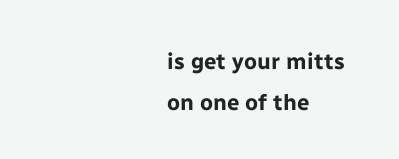is get your mitts on one of the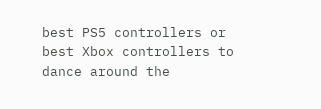best PS5 controllers or best Xbox controllers to dance around the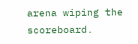arena wiping the scoreboard.